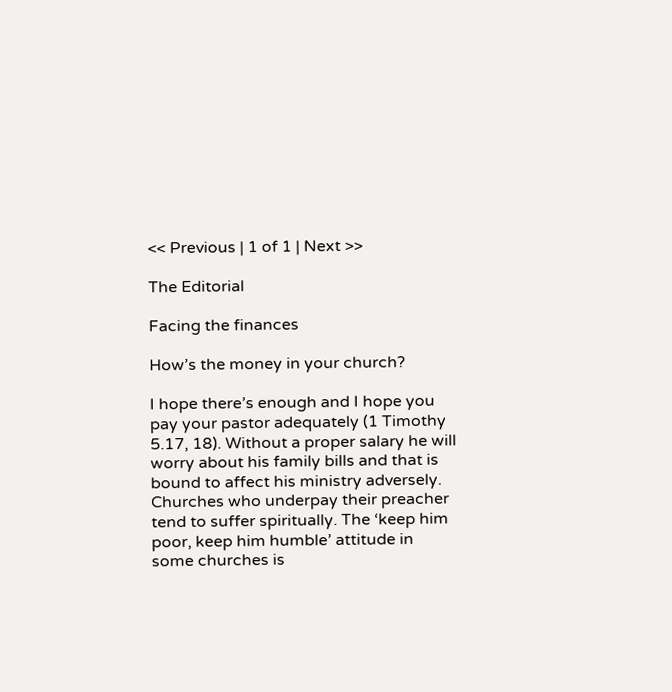<< Previous | 1 of 1 | Next >>

The Editorial

Facing the finances

How’s the money in your church?

I hope there’s enough and I hope you pay your pastor adequately (1 Timothy 5.17, 18). Without a proper salary he will worry about his family bills and that is bound to affect his ministry adversely. Churches who underpay their preacher tend to suffer spiritually. The ‘keep him poor, keep him humble’ attitude in some churches is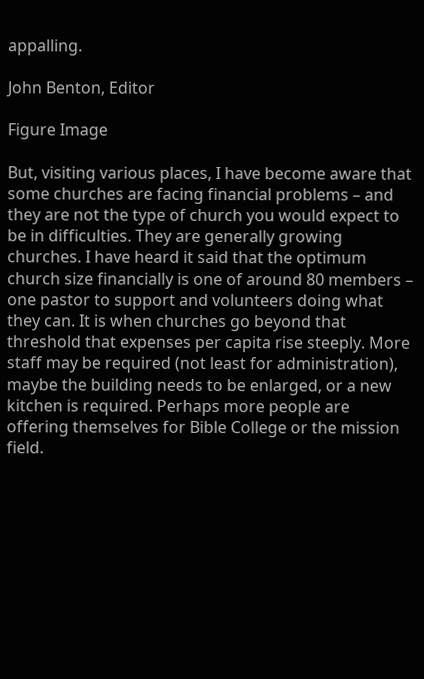appalling.

John Benton, Editor

Figure Image

But, visiting various places, I have become aware that some churches are facing financial problems – and they are not the type of church you would expect to be in difficulties. They are generally growing churches. I have heard it said that the optimum church size financially is one of around 80 members – one pastor to support and volunteers doing what they can. It is when churches go beyond that threshold that expenses per capita rise steeply. More staff may be required (not least for administration), maybe the building needs to be enlarged, or a new kitchen is required. Perhaps more people are offering themselves for Bible College or the mission field.